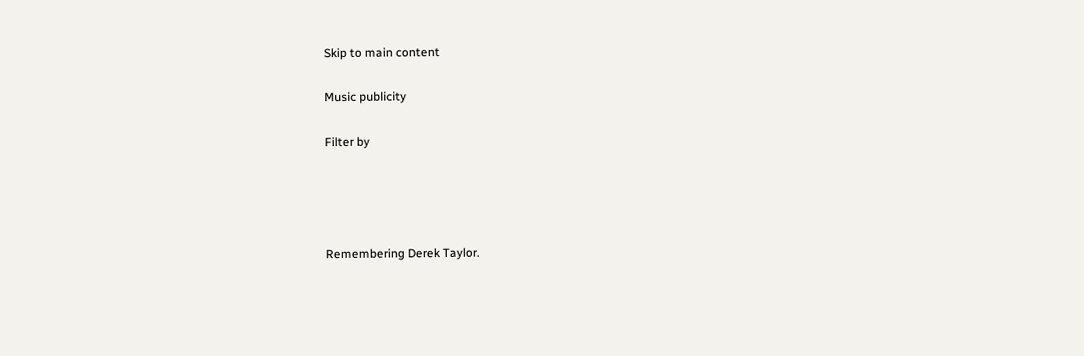Skip to main content

Music publicity

Filter by




Remembering Derek Taylor.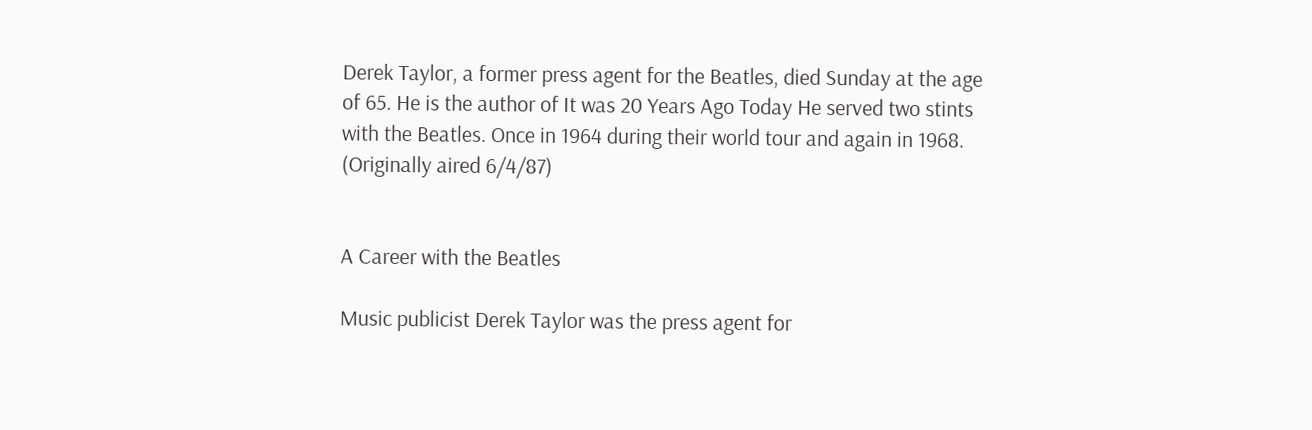Derek Taylor, a former press agent for the Beatles, died Sunday at the age of 65. He is the author of It was 20 Years Ago Today He served two stints with the Beatles. Once in 1964 during their world tour and again in 1968. (Originally aired 6/4/87)


A Career with the Beatles

Music publicist Derek Taylor was the press agent for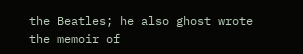the Beatles; he also ghost wrote the memoir of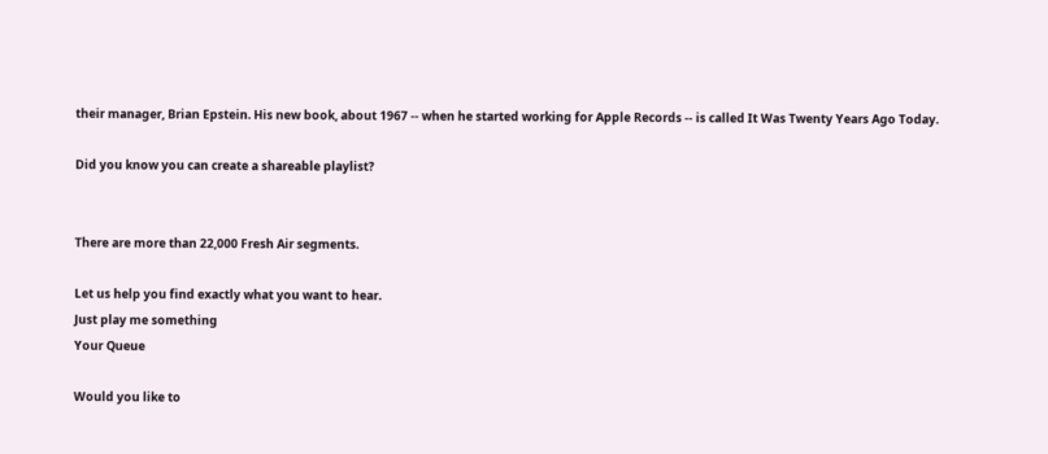their manager, Brian Epstein. His new book, about 1967 -- when he started working for Apple Records -- is called It Was Twenty Years Ago Today.

Did you know you can create a shareable playlist?


There are more than 22,000 Fresh Air segments.

Let us help you find exactly what you want to hear.
Just play me something
Your Queue

Would you like to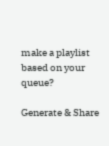make a playlist based on your queue?

Generate & Share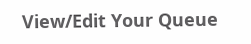View/Edit Your Queue